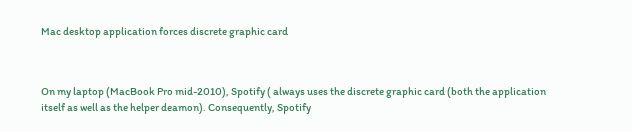Mac desktop application forces discrete graphic card



On my laptop (MacBook Pro mid-2010), Spotify ( always uses the discrete graphic card (both the application itself as well as the helper deamon). Consequently, Spotify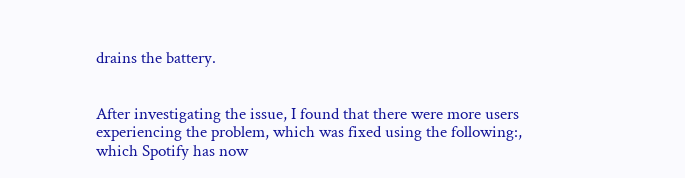drains the battery.


After investigating the issue, I found that there were more users experiencing the problem, which was fixed using the following:, which Spotify has now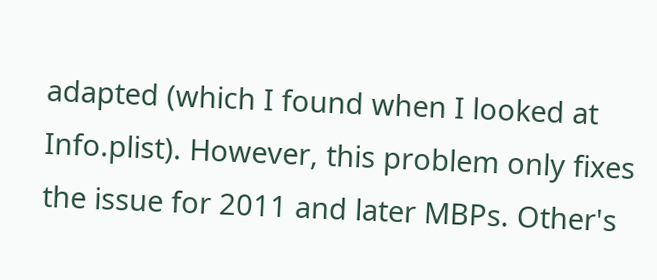adapted (which I found when I looked at Info.plist). However, this problem only fixes the issue for 2011 and later MBPs. Other's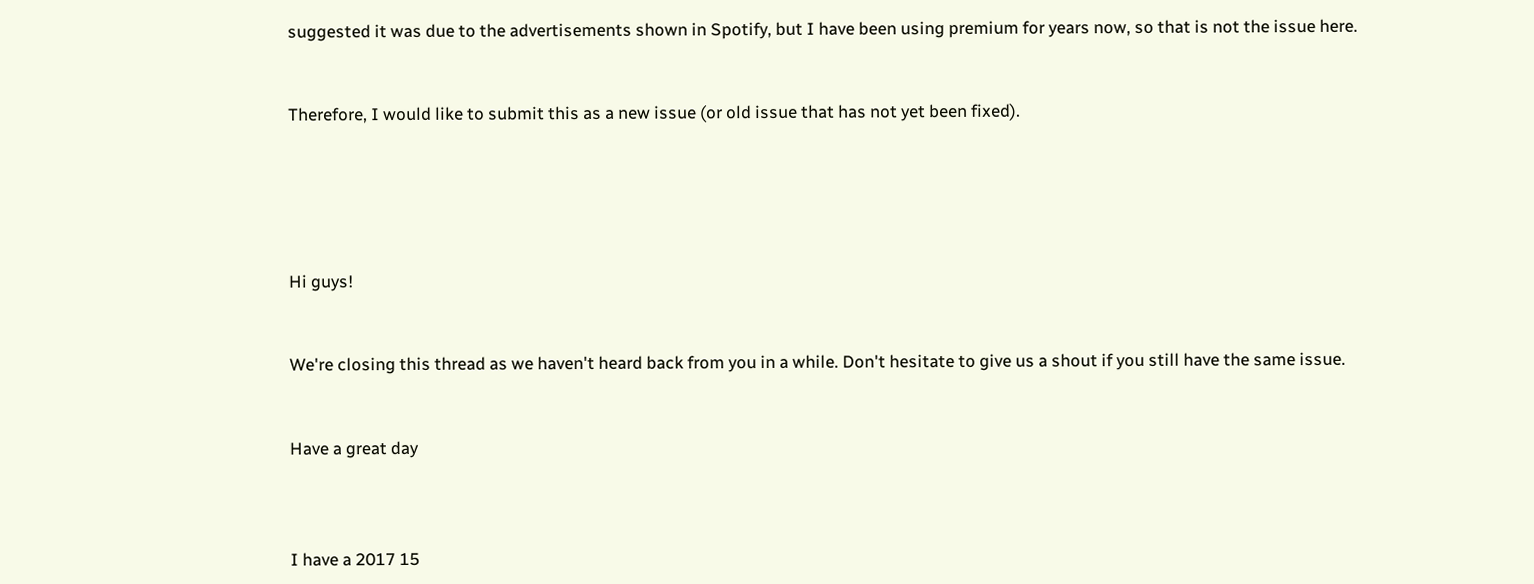suggested it was due to the advertisements shown in Spotify, but I have been using premium for years now, so that is not the issue here.


Therefore, I would like to submit this as a new issue (or old issue that has not yet been fixed).





Hi guys!


We're closing this thread as we haven't heard back from you in a while. Don't hesitate to give us a shout if you still have the same issue.


Have a great day



I have a 2017 15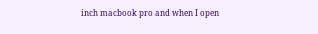inch macbook pro and when I open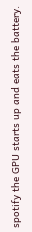spotify the GPU starts up and eats the battery.